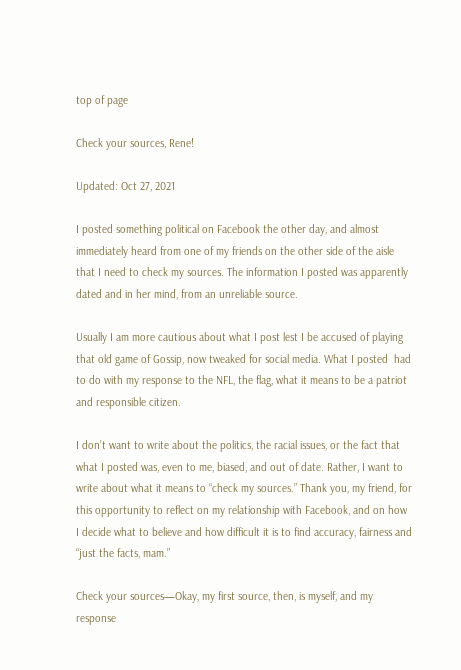top of page

Check your sources, Rene!

Updated: Oct 27, 2021

I posted something political on Facebook the other day, and almost immediately heard from one of my friends on the other side of the aisle that I need to check my sources. The information I posted was apparently dated and in her mind, from an unreliable source.

Usually I am more cautious about what I post lest I be accused of playing that old game of Gossip, now tweaked for social media. What I posted  had to do with my response to the NFL, the flag, what it means to be a patriot and responsible citizen.

I don’t want to write about the politics, the racial issues, or the fact that what I posted was, even to me, biased, and out of date. Rather, I want to write about what it means to “check my sources.” Thank you, my friend, for this opportunity to reflect on my relationship with Facebook, and on how I decide what to believe and how difficult it is to find accuracy, fairness and “just the facts, mam.”

Check your sources—Okay, my first source, then, is myself, and my response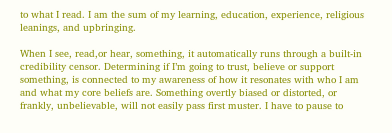to what I read. I am the sum of my learning, education, experience, religious leanings, and upbringing.

When I see, read,or hear, something, it automatically runs through a built-in credibility censor. Determining if I’m going to trust, believe or support something, is connected to my awareness of how it resonates with who I am and what my core beliefs are. Something overtly biased or distorted, or frankly, unbelievable, will not easily pass first muster. I have to pause to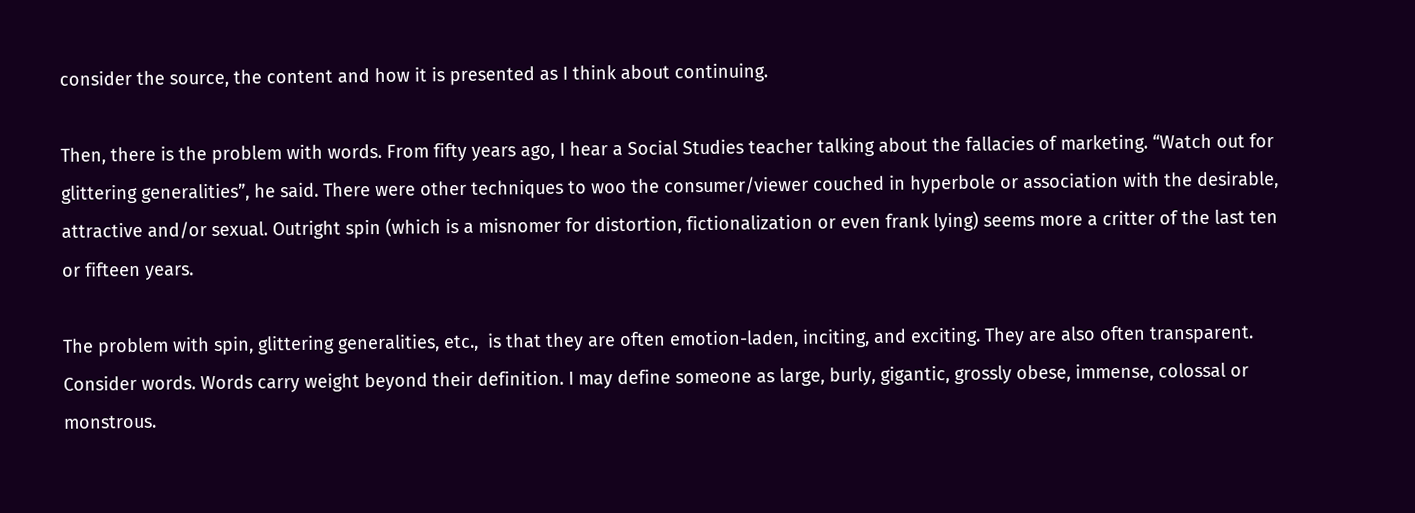consider the source, the content and how it is presented as I think about continuing.

Then, there is the problem with words. From fifty years ago, I hear a Social Studies teacher talking about the fallacies of marketing. “Watch out for glittering generalities”, he said. There were other techniques to woo the consumer/viewer couched in hyperbole or association with the desirable, attractive and/or sexual. Outright spin (which is a misnomer for distortion, fictionalization or even frank lying) seems more a critter of the last ten or fifteen years.

The problem with spin, glittering generalities, etc.,  is that they are often emotion-laden, inciting, and exciting. They are also often transparent. Consider words. Words carry weight beyond their definition. I may define someone as large, burly, gigantic, grossly obese, immense, colossal or monstrous.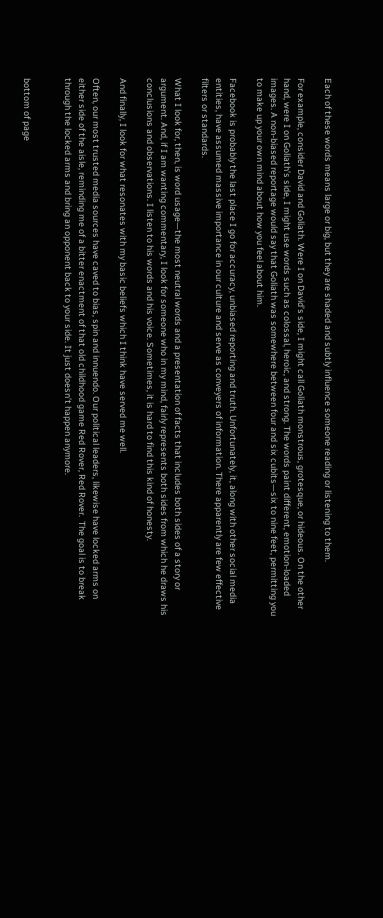Each of these words means large or big, but they are shaded and subtly influence someone reading or listening to them.

For example, consider David and Goliath. Were I on David’s side, I might call Goliath monstrous, grotesque, or hideous. On the other hand, were I on Goliath’s side, I might use words such as colossal, heroic, and strong. The words paint different, emotion-loaded images. A non-biased reportage would say that Goliath was somewhere between four and six cubits—six to nine feet, permitting you to make up your own mind about how you feel about him.

Facebook is probably the last place I go for accuracy, unbiased reporting and truth. Unfortunately, it, along with other social media entities, have assumed massive importance in our culture and serve as conveyers of information. There apparently are few effective filters or standards.

What I look for, then, is word usage—the most neutral words and a presentation of facts that includes both sides of a story or argument. And, if I am wanting commentary, I look for someone who in my mind, fairly represents both sides from which he draws his conclusions and observations. I listen to his words and his voice. Sometimes, it is hard to find this kind of honesty.

And finally, I look for what resonates with my basic beliefs which I think have served me well.

Often, our most trusted media sources have caved to bias, spin and innuendo. Our political leaders, likewise have locked arms on either side of the aisle, reminding me of a bitter enactment of that old childhood game Red Rover, Red Rover.  The goal is to break through the locked arms and bring an opponent back to your side. It just doesn’t happen anymore.


bottom of page